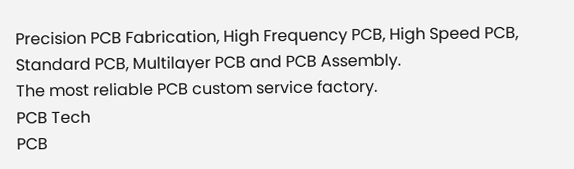Precision PCB Fabrication, High Frequency PCB, High Speed PCB, Standard PCB, Multilayer PCB and PCB Assembly.
The most reliable PCB custom service factory.
PCB Tech
PCB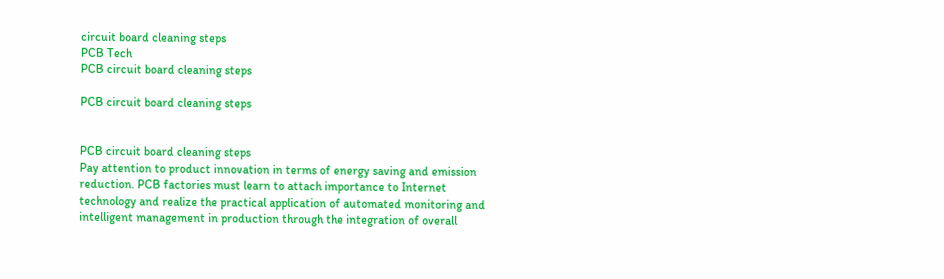circuit board cleaning steps
PCB Tech
PCB circuit board cleaning steps

PCB circuit board cleaning steps


PCB circuit board cleaning steps
Pay attention to product innovation in terms of energy saving and emission reduction. PCB factories must learn to attach importance to Internet technology and realize the practical application of automated monitoring and intelligent management in production through the integration of overall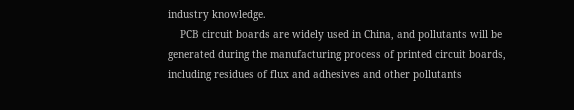industry knowledge.
    PCB circuit boards are widely used in China, and pollutants will be generated during the manufacturing process of printed circuit boards, including residues of flux and adhesives and other pollutants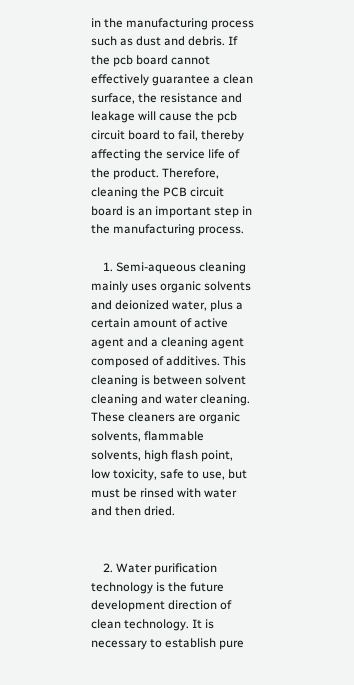in the manufacturing process such as dust and debris. If the pcb board cannot effectively guarantee a clean surface, the resistance and leakage will cause the pcb circuit board to fail, thereby affecting the service life of the product. Therefore, cleaning the PCB circuit board is an important step in the manufacturing process.

    1. Semi-aqueous cleaning mainly uses organic solvents and deionized water, plus a certain amount of active agent and a cleaning agent composed of additives. This cleaning is between solvent cleaning and water cleaning. These cleaners are organic solvents, flammable solvents, high flash point, low toxicity, safe to use, but must be rinsed with water and then dried.


    2. Water purification technology is the future development direction of clean technology. It is necessary to establish pure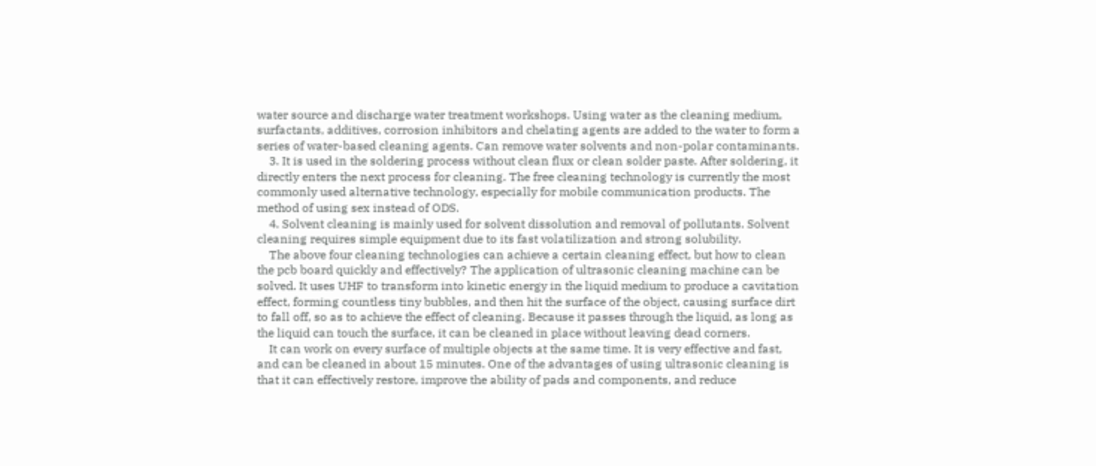water source and discharge water treatment workshops. Using water as the cleaning medium, surfactants, additives, corrosion inhibitors and chelating agents are added to the water to form a series of water-based cleaning agents. Can remove water solvents and non-polar contaminants.
    3. It is used in the soldering process without clean flux or clean solder paste. After soldering, it directly enters the next process for cleaning. The free cleaning technology is currently the most commonly used alternative technology, especially for mobile communication products. The method of using sex instead of ODS.
    4. Solvent cleaning is mainly used for solvent dissolution and removal of pollutants. Solvent cleaning requires simple equipment due to its fast volatilization and strong solubility.
    The above four cleaning technologies can achieve a certain cleaning effect, but how to clean the pcb board quickly and effectively? The application of ultrasonic cleaning machine can be solved. It uses UHF to transform into kinetic energy in the liquid medium to produce a cavitation effect, forming countless tiny bubbles, and then hit the surface of the object, causing surface dirt to fall off, so as to achieve the effect of cleaning. Because it passes through the liquid, as long as the liquid can touch the surface, it can be cleaned in place without leaving dead corners.
    It can work on every surface of multiple objects at the same time. It is very effective and fast, and can be cleaned in about 15 minutes. One of the advantages of using ultrasonic cleaning is that it can effectively restore, improve the ability of pads and components, and reduce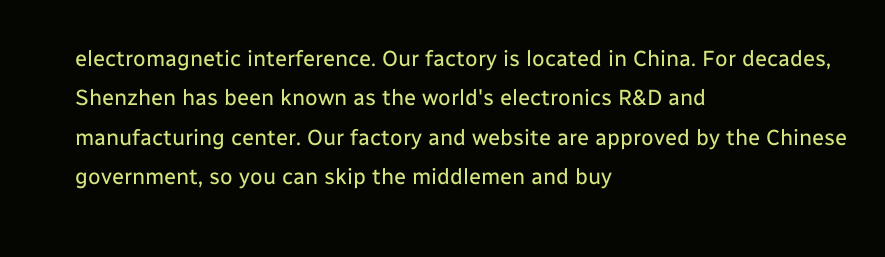electromagnetic interference. Our factory is located in China. For decades, Shenzhen has been known as the world's electronics R&D and manufacturing center. Our factory and website are approved by the Chinese government, so you can skip the middlemen and buy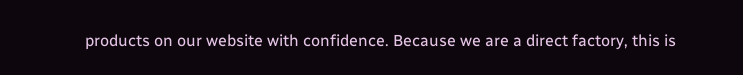products on our website with confidence. Because we are a direct factory, this is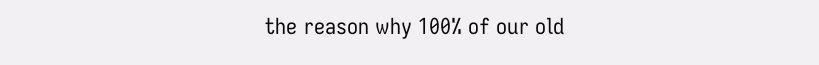the reason why 100% of our old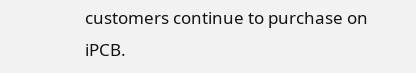customers continue to purchase on iPCB.